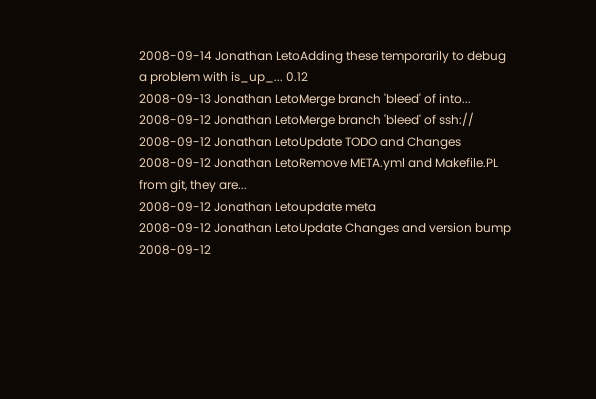2008-09-14 Jonathan LetoAdding these temporarily to debug a problem with is_up_... 0.12
2008-09-13 Jonathan LetoMerge branch 'bleed' of into...
2008-09-12 Jonathan LetoMerge branch 'bleed' of ssh://
2008-09-12 Jonathan LetoUpdate TODO and Changes
2008-09-12 Jonathan LetoRemove META.yml and Makefile.PL from git, they are...
2008-09-12 Jonathan Letoupdate meta
2008-09-12 Jonathan LetoUpdate Changes and version bump
2008-09-12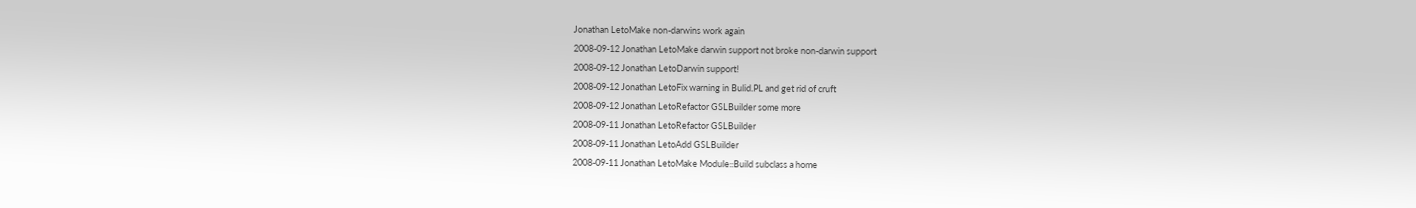Jonathan LetoMake non-darwins work again
2008-09-12 Jonathan LetoMake darwin support not broke non-darwin support
2008-09-12 Jonathan LetoDarwin support!
2008-09-12 Jonathan LetoFix warning in Bulid.PL and get rid of cruft
2008-09-12 Jonathan LetoRefactor GSLBuilder some more
2008-09-11 Jonathan LetoRefactor GSLBuilder
2008-09-11 Jonathan LetoAdd GSLBuilder
2008-09-11 Jonathan LetoMake Module::Build subclass a home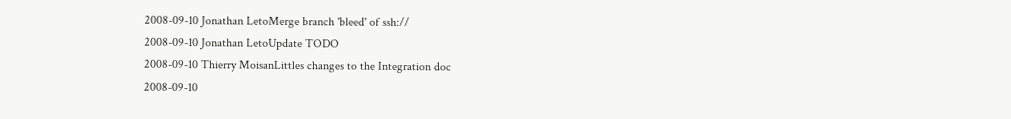2008-09-10 Jonathan LetoMerge branch 'bleed' of ssh://
2008-09-10 Jonathan LetoUpdate TODO
2008-09-10 Thierry MoisanLittles changes to the Integration doc
2008-09-10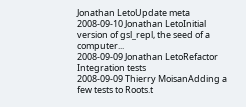Jonathan LetoUpdate meta
2008-09-10 Jonathan LetoInitial version of gsl_repl, the seed of a computer...
2008-09-09 Jonathan LetoRefactor Integration tests
2008-09-09 Thierry MoisanAdding a few tests to Roots.t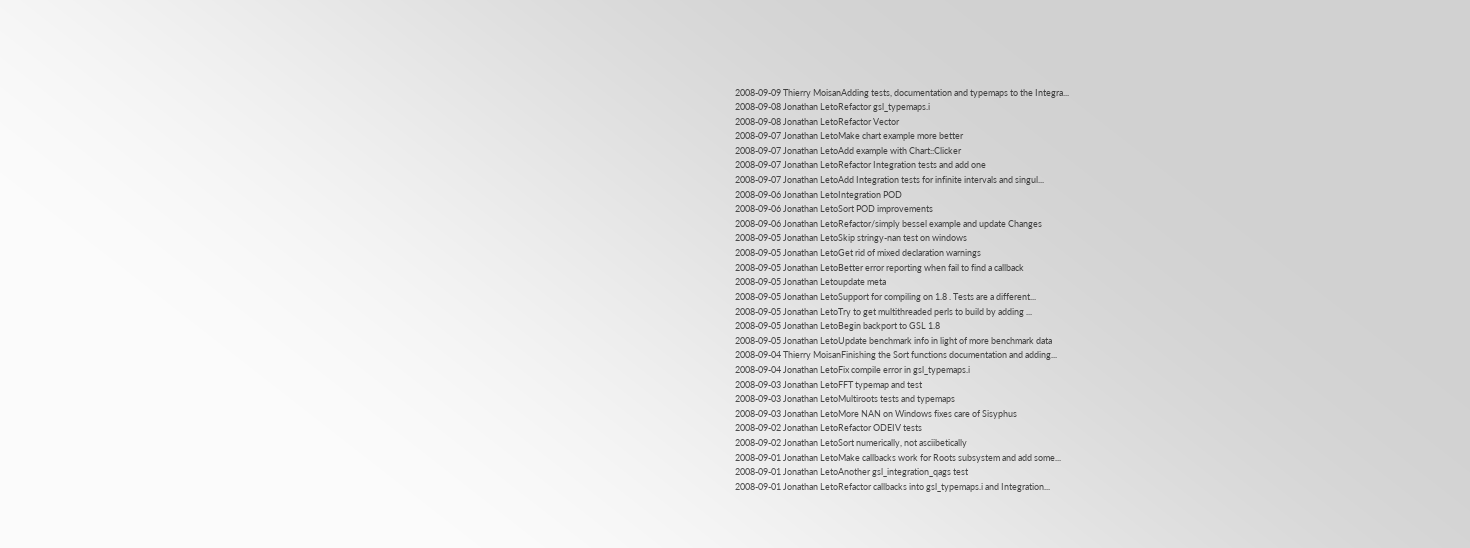2008-09-09 Thierry MoisanAdding tests, documentation and typemaps to the Integra...
2008-09-08 Jonathan LetoRefactor gsl_typemaps.i
2008-09-08 Jonathan LetoRefactor Vector
2008-09-07 Jonathan LetoMake chart example more better
2008-09-07 Jonathan LetoAdd example with Chart::Clicker
2008-09-07 Jonathan LetoRefactor Integration tests and add one
2008-09-07 Jonathan LetoAdd Integration tests for infinite intervals and singul...
2008-09-06 Jonathan LetoIntegration POD
2008-09-06 Jonathan LetoSort POD improvements
2008-09-06 Jonathan LetoRefactor/simply bessel example and update Changes
2008-09-05 Jonathan LetoSkip stringy-nan test on windows
2008-09-05 Jonathan LetoGet rid of mixed declaration warnings
2008-09-05 Jonathan LetoBetter error reporting when fail to find a callback
2008-09-05 Jonathan Letoupdate meta
2008-09-05 Jonathan LetoSupport for compiling on 1.8 . Tests are a different...
2008-09-05 Jonathan LetoTry to get multithreaded perls to build by adding ...
2008-09-05 Jonathan LetoBegin backport to GSL 1.8
2008-09-05 Jonathan LetoUpdate benchmark info in light of more benchmark data
2008-09-04 Thierry MoisanFinishing the Sort functions documentation and adding...
2008-09-04 Jonathan LetoFix compile error in gsl_typemaps.i
2008-09-03 Jonathan LetoFFT typemap and test
2008-09-03 Jonathan LetoMultiroots tests and typemaps
2008-09-03 Jonathan LetoMore NAN on Windows fixes care of Sisyphus
2008-09-02 Jonathan LetoRefactor ODEIV tests
2008-09-02 Jonathan LetoSort numerically, not asciibetically
2008-09-01 Jonathan LetoMake callbacks work for Roots subsystem and add some...
2008-09-01 Jonathan LetoAnother gsl_integration_qags test
2008-09-01 Jonathan LetoRefactor callbacks into gsl_typemaps.i and Integration...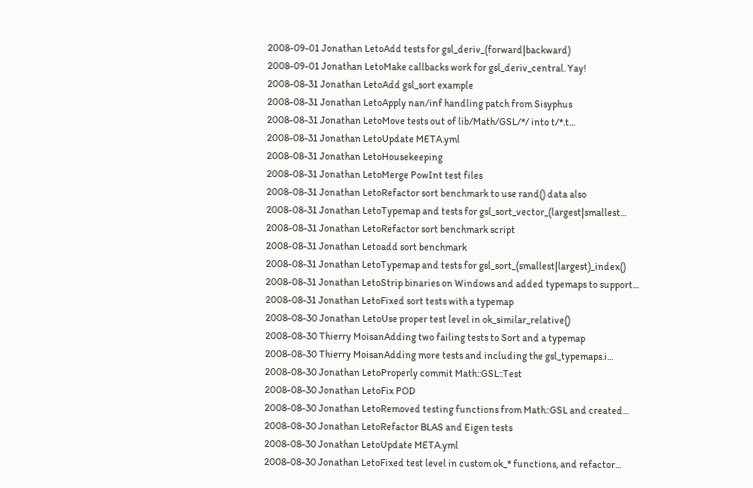2008-09-01 Jonathan LetoAdd tests for gsl_deriv_(forward|backward)
2008-09-01 Jonathan LetoMake callbacks work for gsl_deriv_central. Yay!
2008-08-31 Jonathan LetoAdd gsl_sort example
2008-08-31 Jonathan LetoApply nan/inf handling patch from Sisyphus
2008-08-31 Jonathan LetoMove tests out of lib/Math/GSL/*/ into t/*.t...
2008-08-31 Jonathan LetoUpdate META.yml
2008-08-31 Jonathan LetoHousekeeping
2008-08-31 Jonathan LetoMerge PowInt test files
2008-08-31 Jonathan LetoRefactor sort benchmark to use rand() data also
2008-08-31 Jonathan LetoTypemap and tests for gsl_sort_vector_(largest|smallest...
2008-08-31 Jonathan LetoRefactor sort benchmark script
2008-08-31 Jonathan Letoadd sort benchmark
2008-08-31 Jonathan LetoTypemap and tests for gsl_sort_(smallest|largest)_index()
2008-08-31 Jonathan LetoStrip binaries on Windows and added typemaps to support...
2008-08-31 Jonathan LetoFixed sort tests with a typemap
2008-08-30 Jonathan LetoUse proper test level in ok_similar_relative()
2008-08-30 Thierry MoisanAdding two failing tests to Sort and a typemap
2008-08-30 Thierry MoisanAdding more tests and including the gsl_typemaps.i...
2008-08-30 Jonathan LetoProperly commit Math::GSL::Test
2008-08-30 Jonathan LetoFix POD
2008-08-30 Jonathan LetoRemoved testing functions from Math::GSL and created...
2008-08-30 Jonathan LetoRefactor BLAS and Eigen tests
2008-08-30 Jonathan LetoUpdate META.yml
2008-08-30 Jonathan LetoFixed test level in custom ok_* functions, and refactor...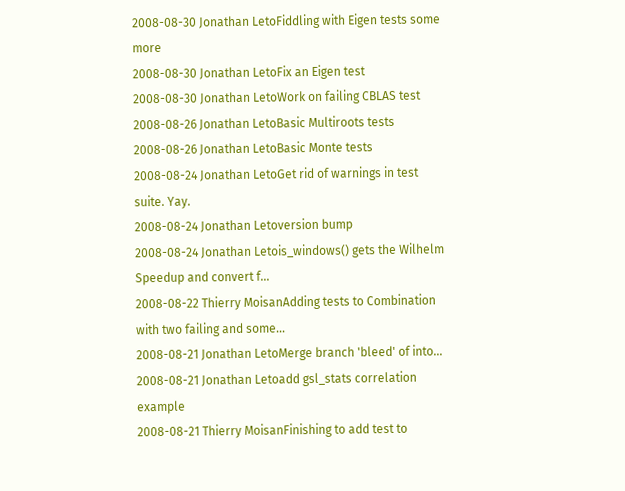2008-08-30 Jonathan LetoFiddling with Eigen tests some more
2008-08-30 Jonathan LetoFix an Eigen test
2008-08-30 Jonathan LetoWork on failing CBLAS test
2008-08-26 Jonathan LetoBasic Multiroots tests
2008-08-26 Jonathan LetoBasic Monte tests
2008-08-24 Jonathan LetoGet rid of warnings in test suite. Yay.
2008-08-24 Jonathan Letoversion bump
2008-08-24 Jonathan Letois_windows() gets the Wilhelm Speedup and convert f...
2008-08-22 Thierry MoisanAdding tests to Combination with two failing and some...
2008-08-21 Jonathan LetoMerge branch 'bleed' of into...
2008-08-21 Jonathan Letoadd gsl_stats correlation example
2008-08-21 Thierry MoisanFinishing to add test to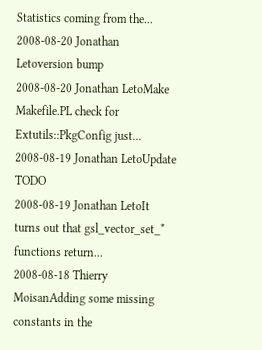Statistics coming from the...
2008-08-20 Jonathan Letoversion bump
2008-08-20 Jonathan LetoMake Makefile.PL check for Extutils::PkgConfig just...
2008-08-19 Jonathan LetoUpdate TODO
2008-08-19 Jonathan LetoIt turns out that gsl_vector_set_* functions return...
2008-08-18 Thierry MoisanAdding some missing constants in the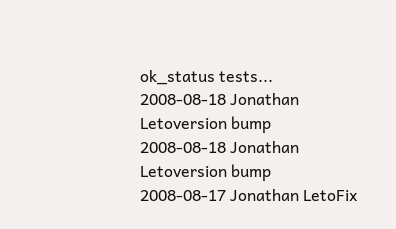ok_status tests...
2008-08-18 Jonathan Letoversion bump
2008-08-18 Jonathan Letoversion bump
2008-08-17 Jonathan LetoFix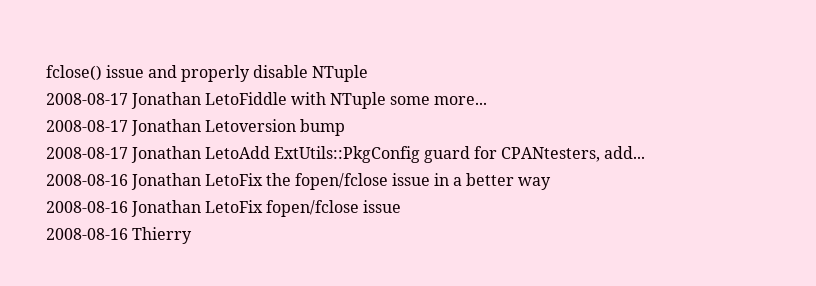fclose() issue and properly disable NTuple
2008-08-17 Jonathan LetoFiddle with NTuple some more...
2008-08-17 Jonathan Letoversion bump
2008-08-17 Jonathan LetoAdd ExtUtils::PkgConfig guard for CPANtesters, add...
2008-08-16 Jonathan LetoFix the fopen/fclose issue in a better way
2008-08-16 Jonathan LetoFix fopen/fclose issue
2008-08-16 Thierry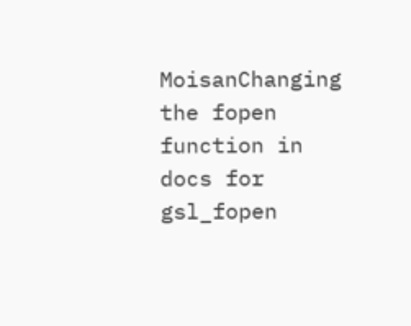MoisanChanging the fopen function in docs for gsl_fopen